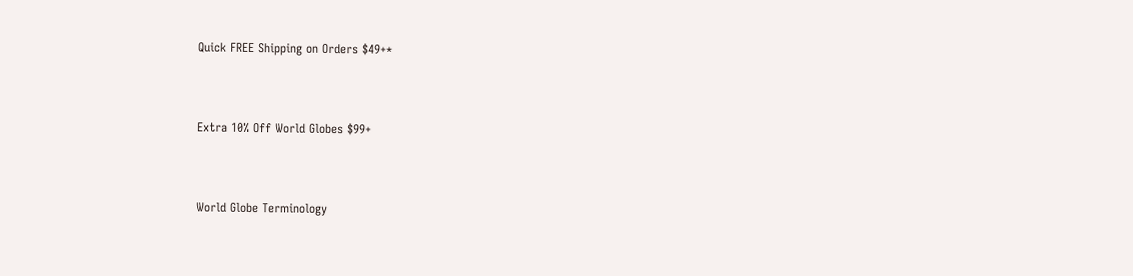Quick FREE Shipping on Orders $49+*


Extra 10% Off World Globes $99+


World Globe Terminology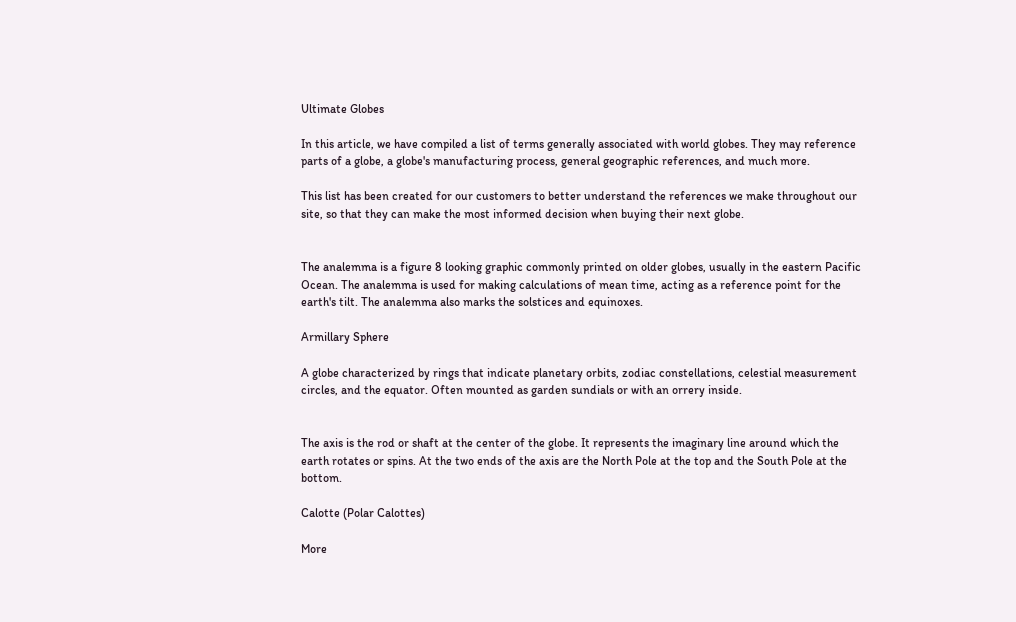Ultimate Globes

In this article, we have compiled a list of terms generally associated with world globes. They may reference parts of a globe, a globe's manufacturing process, general geographic references, and much more.

This list has been created for our customers to better understand the references we make throughout our site, so that they can make the most informed decision when buying their next globe.


The analemma is a figure 8 looking graphic commonly printed on older globes, usually in the eastern Pacific Ocean. The analemma is used for making calculations of mean time, acting as a reference point for the earth's tilt. The analemma also marks the solstices and equinoxes.

Armillary Sphere

A globe characterized by rings that indicate planetary orbits, zodiac constellations, celestial measurement circles, and the equator. Often mounted as garden sundials or with an orrery inside.


The axis is the rod or shaft at the center of the globe. It represents the imaginary line around which the earth rotates or spins. At the two ends of the axis are the North Pole at the top and the South Pole at the bottom.

Calotte (Polar Calottes)

More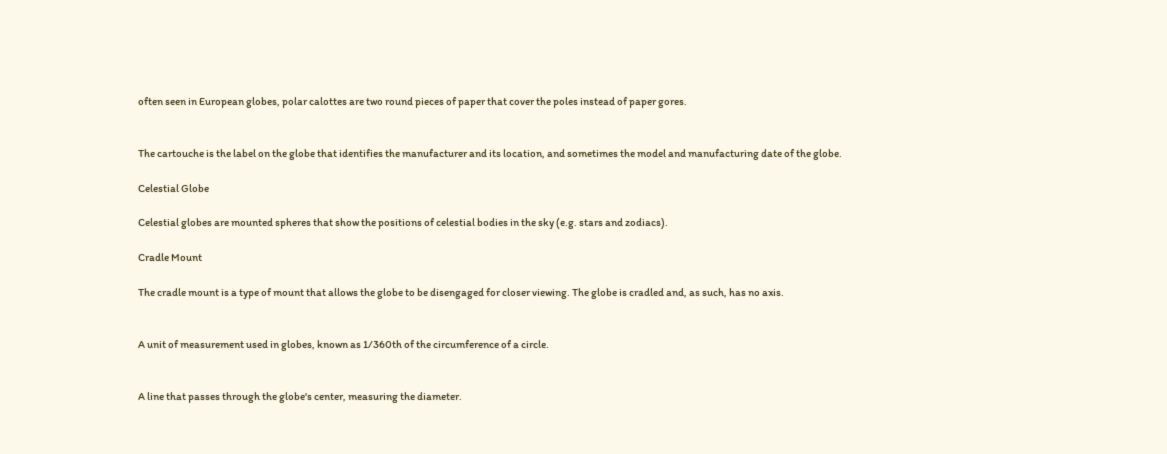often seen in European globes, polar calottes are two round pieces of paper that cover the poles instead of paper gores.


The cartouche is the label on the globe that identifies the manufacturer and its location, and sometimes the model and manufacturing date of the globe.

Celestial Globe

Celestial globes are mounted spheres that show the positions of celestial bodies in the sky (e.g. stars and zodiacs).

Cradle Mount

The cradle mount is a type of mount that allows the globe to be disengaged for closer viewing. The globe is cradled and, as such, has no axis.


A unit of measurement used in globes, known as 1/360th of the circumference of a circle.


A line that passes through the globe's center, measuring the diameter.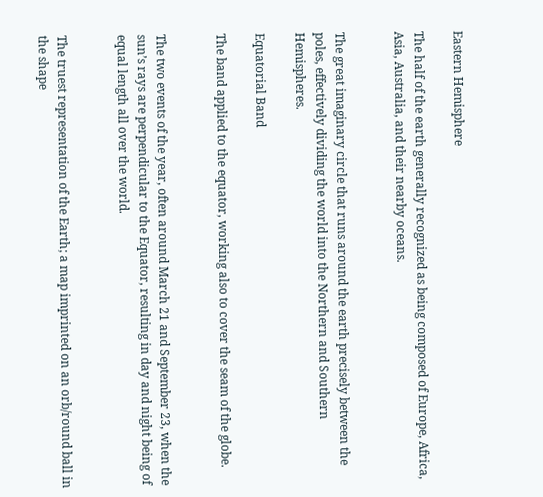Eastern Hemisphere

The half of the earth generally recognized as being composed of Europe, Africa, Asia, Australia, and their nearby oceans.


The great imaginary circle that runs around the earth precisely between the poles, effectively dividing the world into the Northern and Southern Hemispheres.

Equatorial Band

The band applied to the equator, working also to cover the seam of the globe.


The two events of the year, often around March 21 and September 23, when the sun’s rays are perpendicular to the Equator, resulting in day and night being of equal length all over the world.


The truest representation of the Earth; a map imprinted on an orb/round ball in the shape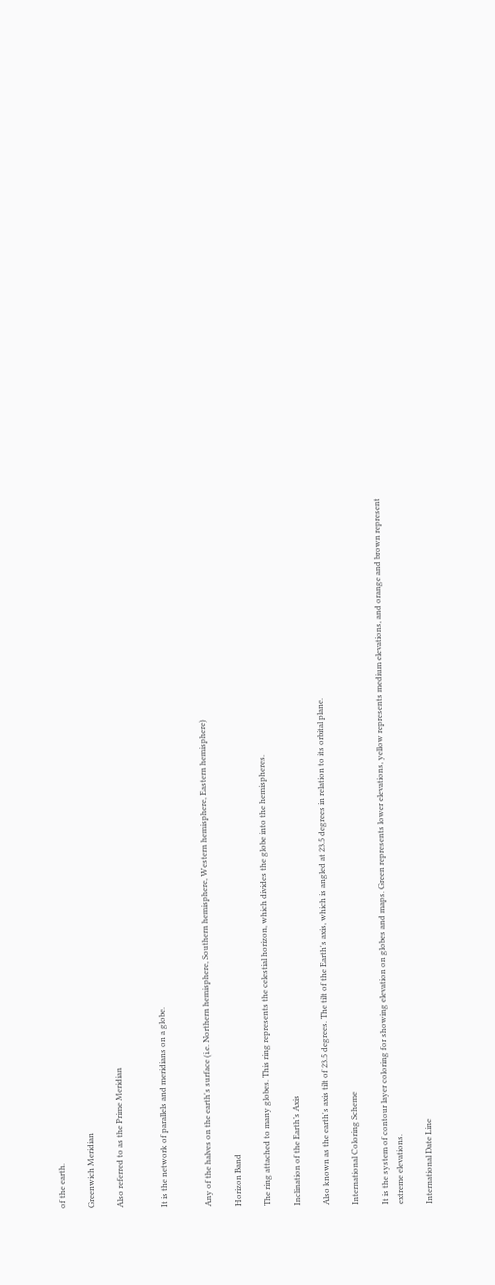of the earth.

Greenwich Meridian

Also referred to as the Prime Meridian


It is the network of parallels and meridians on a globe.


Any of the halves on the earth's surface (i.e. Northern hemisphere, Southern hemisphere, Western hemisphere, Eastern hemisphere)

Horizon Band

The ring attached to many globes. This ring represents the celestial horizon, which divides the globe into the hemispheres.

Inclination of the Earth’s Axis

Also known as the earth's axis tilt of 23.5 degrees. The tilt of the Earth's axis, which is angled at 23.5 degrees in relation to its orbital plane.

International Coloring Scheme

It is the system of contour layer coloring for showing elevation on globes and maps. Green represents lower elevations, yellow represents medium elevations, and orange and brown represent extreme elevations.

International Date Line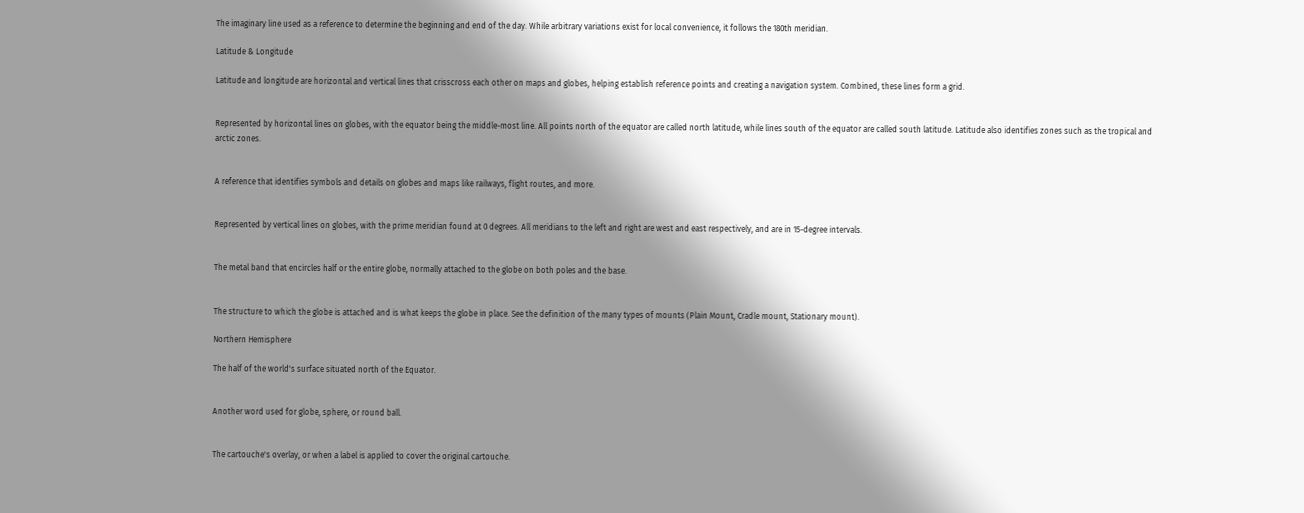The imaginary line used as a reference to determine the beginning and end of the day. While arbitrary variations exist for local convenience, it follows the 180th meridian.

Latitude & Longitude

Latitude and longitude are horizontal and vertical lines that crisscross each other on maps and globes, helping establish reference points and creating a navigation system. Combined, these lines form a grid.


Represented by horizontal lines on globes, with the equator being the middle-most line. All points north of the equator are called north latitude, while lines south of the equator are called south latitude. Latitude also identifies zones such as the tropical and arctic zones.


A reference that identifies symbols and details on globes and maps like railways, flight routes, and more.


Represented by vertical lines on globes, with the prime meridian found at 0 degrees. All meridians to the left and right are west and east respectively, and are in 15-degree intervals.


The metal band that encircles half or the entire globe, normally attached to the globe on both poles and the base.


The structure to which the globe is attached and is what keeps the globe in place. See the definition of the many types of mounts (Plain Mount, Cradle mount, Stationary mount).

Northern Hemisphere

The half of the world's surface situated north of the Equator.


Another word used for globe, sphere, or round ball.


The cartouche's overlay, or when a label is applied to cover the original cartouche.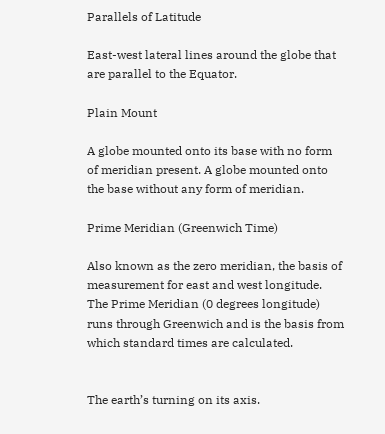Parallels of Latitude

East-west lateral lines around the globe that are parallel to the Equator.

Plain Mount

A globe mounted onto its base with no form of meridian present. A globe mounted onto the base without any form of meridian.

Prime Meridian (Greenwich Time)

Also known as the zero meridian, the basis of measurement for east and west longitude. The Prime Meridian (0 degrees longitude) runs through Greenwich and is the basis from which standard times are calculated.


The earth’s turning on its axis.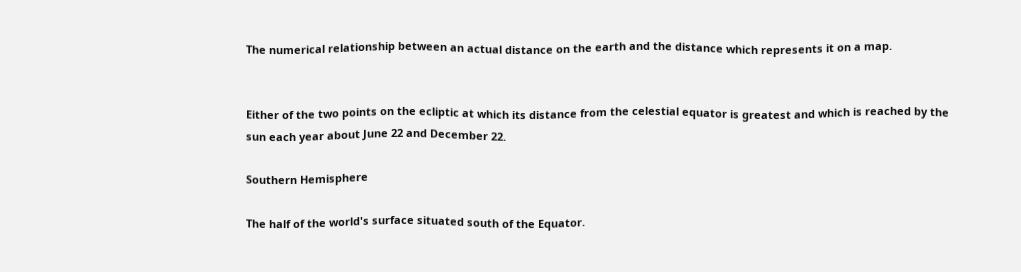The numerical relationship between an actual distance on the earth and the distance which represents it on a map.


Either of the two points on the ecliptic at which its distance from the celestial equator is greatest and which is reached by the sun each year about June 22 and December 22.

Southern Hemisphere

The half of the world's surface situated south of the Equator.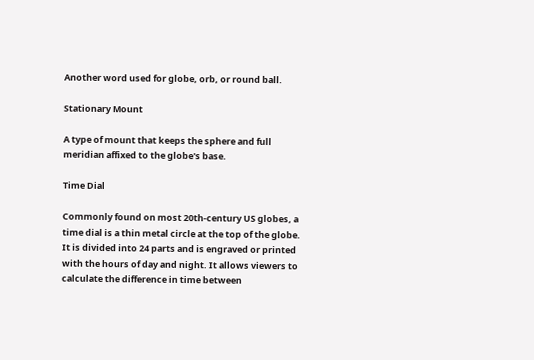Another word used for globe, orb, or round ball.

Stationary Mount

A type of mount that keeps the sphere and full meridian affixed to the globe's base.

Time Dial

Commonly found on most 20th-century US globes, a time dial is a thin metal circle at the top of the globe. It is divided into 24 parts and is engraved or printed with the hours of day and night. It allows viewers to calculate the difference in time between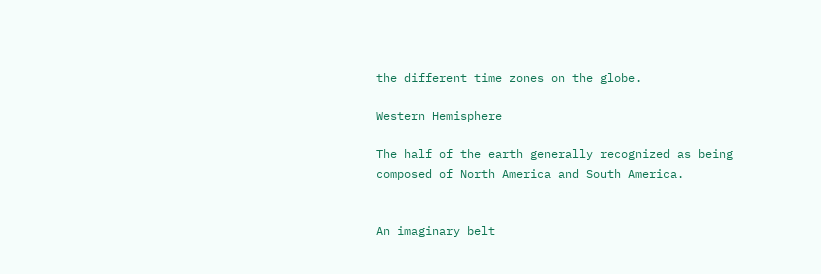the different time zones on the globe.

Western Hemisphere

The half of the earth generally recognized as being composed of North America and South America.


An imaginary belt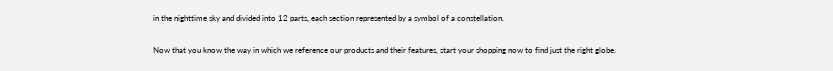in the nighttime sky and divided into 12 parts, each section represented by a symbol of a constellation.

Now that you know the way in which we reference our products and their features, start your shopping now to find just the right globe.